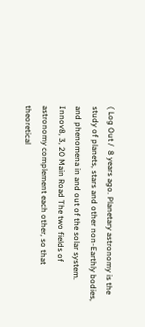( Log Out /  8 years ago. Planetary astronomy is the study of planets, stars and other non-Earthly bodies, and phenomena in and out of the solar system. Innov8, 3, 20 Main Road The two fields of astronomy complement each other, so that theoretical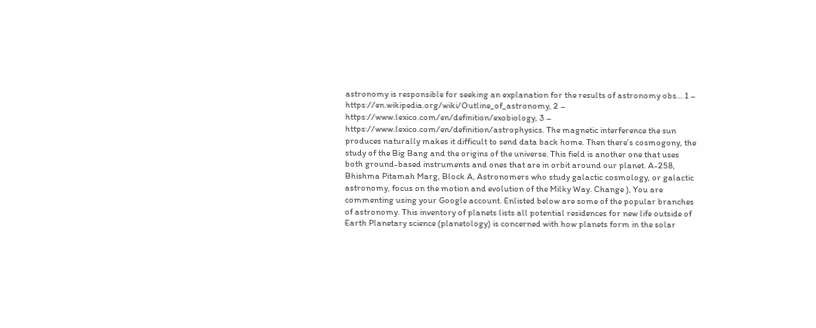astronomy is responsible for seeking an explanation for the results of astronomy obs… 1 – https://en.wikipedia.org/wiki/Outline_of_astronomy, 2 – https://www.lexico.com/en/definition/exobiology, 3 – https://www.lexico.com/en/definition/astrophysics. The magnetic interference the sun produces naturally makes it difficult to send data back home. Then there’s cosmogony, the study of the Big Bang and the origins of the universe. This field is another one that uses both ground-based instruments and ones that are in orbit around our planet. A-258, Bhishma Pitamah Marg, Block A, Astronomers who study galactic cosmology, or galactic astronomy, focus on the motion and evolution of the Milky Way. Change ), You are commenting using your Google account. Enlisted below are some of the popular branches of astronomy. This inventory of planets lists all potential residences for new life outside of Earth Planetary science (planetology) is concerned with how planets form in the solar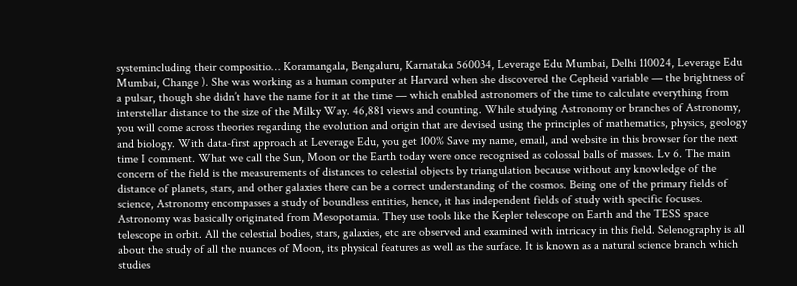systemincluding their compositio… Koramangala, Bengaluru, Karnataka 560034, Leverage Edu Mumbai, Delhi 110024, Leverage Edu Mumbai, Change ). She was working as a human computer at Harvard when she discovered the Cepheid variable — the brightness of a pulsar, though she didn’t have the name for it at the time — which enabled astronomers of the time to calculate everything from interstellar distance to the size of the Milky Way. 46,881 views and counting. While studying Astronomy or branches of Astronomy, you will come across theories regarding the evolution and origin that are devised using the principles of mathematics, physics, geology and biology. With data-first approach at Leverage Edu, you get 100% Save my name, email, and website in this browser for the next time I comment. What we call the Sun, Moon or the Earth today were once recognised as colossal balls of masses. Lv 6. The main concern of the field is the measurements of distances to celestial objects by triangulation because without any knowledge of the distance of planets, stars, and other galaxies there can be a correct understanding of the cosmos. Being one of the primary fields of science, Astronomy encompasses a study of boundless entities, hence, it has independent fields of study with specific focuses. Astronomy was basically originated from Mesopotamia. They use tools like the Kepler telescope on Earth and the TESS space telescope in orbit. All the celestial bodies, stars, galaxies, etc are observed and examined with intricacy in this field. Selenography is all about the study of all the nuances of Moon, its physical features as well as the surface. It is known as a natural science branch which studies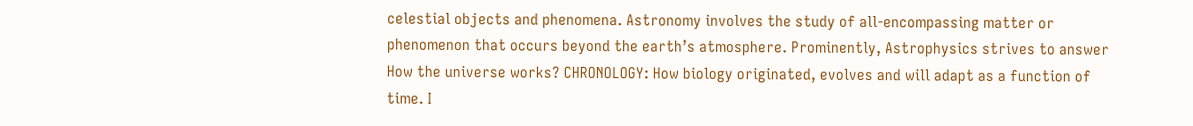celestial objects and phenomena. Astronomy involves the study of all-encompassing matter or phenomenon that occurs beyond the earth’s atmosphere. Prominently, Astrophysics strives to answer How the universe works? CHRONOLOGY: How biology originated, evolves and will adapt as a function of time. I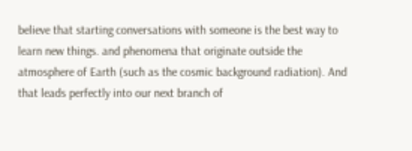believe that starting conversations with someone is the best way to learn new things. and phenomena that originate outside the atmosphere of Earth (such as the cosmic background radiation). And that leads perfectly into our next branch of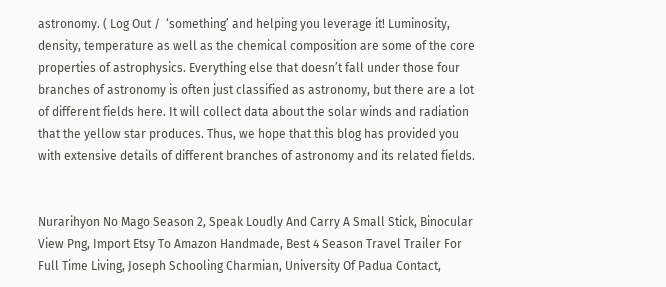astronomy. ( Log Out /  ‘something’ and helping you leverage it! Luminosity, density, temperature as well as the chemical composition are some of the core properties of astrophysics. Everything else that doesn’t fall under those four branches of astronomy is often just classified as astronomy, but there are a lot of different fields here. It will collect data about the solar winds and radiation that the yellow star produces. Thus, we hope that this blog has provided you with extensive details of different branches of astronomy and its related fields.


Nurarihyon No Mago Season 2, Speak Loudly And Carry A Small Stick, Binocular View Png, Import Etsy To Amazon Handmade, Best 4 Season Travel Trailer For Full Time Living, Joseph Schooling Charmian, University Of Padua Contact,